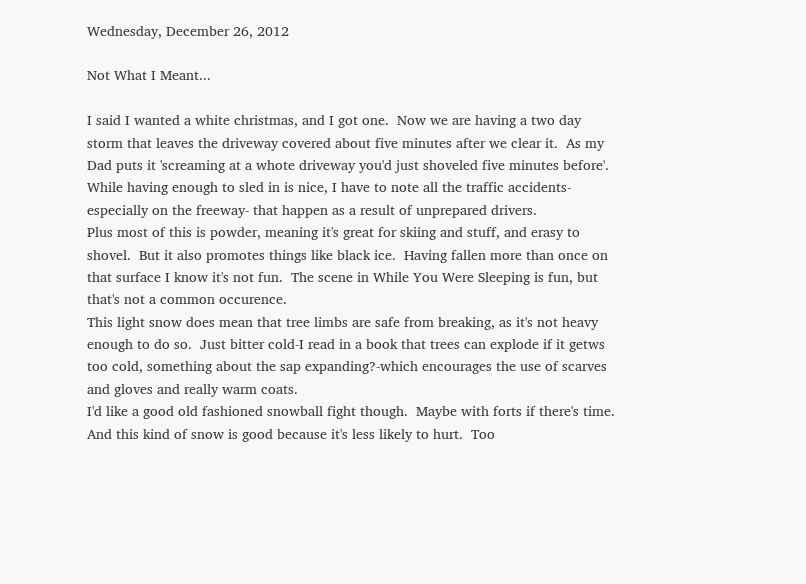Wednesday, December 26, 2012

Not What I Meant...

I said I wanted a white christmas, and I got one.  Now we are having a two day storm that leaves the driveway covered about five minutes after we clear it.  As my Dad puts it 'screaming at a whote driveway you'd just shoveled five minutes before'.  While having enough to sled in is nice, I have to note all the traffic accidents-especially on the freeway- that happen as a result of unprepared drivers.
Plus most of this is powder, meaning it's great for skiing and stuff, and erasy to shovel.  But it also promotes things like black ice.  Having fallen more than once on that surface I know it's not fun.  The scene in While You Were Sleeping is fun, but that's not a common occurence.
This light snow does mean that tree limbs are safe from breaking, as it's not heavy enough to do so.  Just bitter cold-I read in a book that trees can explode if it getws too cold, something about the sap expanding?-which encourages the use of scarves and gloves and really warm coats.
I'd like a good old fashioned snowball fight though.  Maybe with forts if there's time.  And this kind of snow is good because it's less likely to hurt.  Too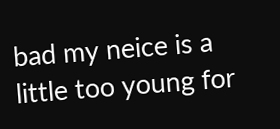bad my neice is a little too young for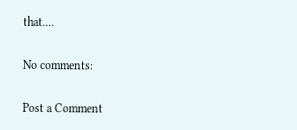that....

No comments:

Post a Comment